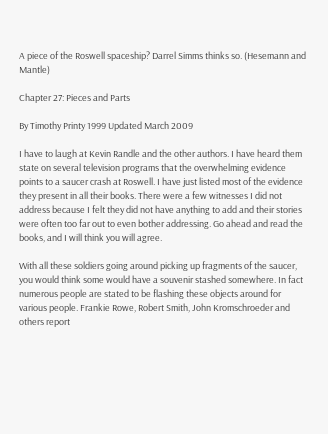A piece of the Roswell spaceship? Darrel Simms thinks so. (Hesemann and Mantle)

Chapter 27: Pieces and Parts

By Timothy Printy 1999 Updated March 2009

I have to laugh at Kevin Randle and the other authors. I have heard them state on several television programs that the overwhelming evidence points to a saucer crash at Roswell. I have just listed most of the evidence they present in all their books. There were a few witnesses I did not address because I felt they did not have anything to add and their stories were often too far out to even bother addressing. Go ahead and read the books, and I will think you will agree.

With all these soldiers going around picking up fragments of the saucer, you would think some would have a souvenir stashed somewhere. In fact numerous people are stated to be flashing these objects around for various people. Frankie Rowe, Robert Smith, John Kromschroeder and others report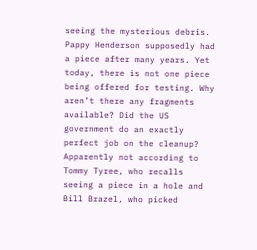seeing the mysterious debris. Pappy Henderson supposedly had a piece after many years. Yet today, there is not one piece being offered for testing. Why aren’t there any fragments available? Did the US government do an exactly perfect job on the cleanup? Apparently not according to Tommy Tyree, who recalls seeing a piece in a hole and Bill Brazel, who picked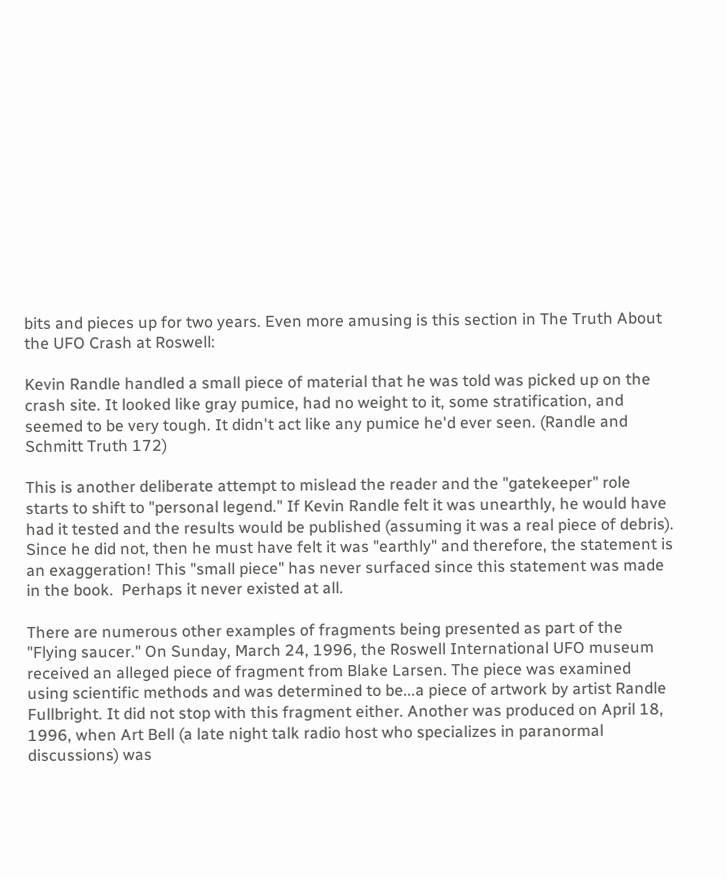bits and pieces up for two years. Even more amusing is this section in The Truth About the UFO Crash at Roswell:

Kevin Randle handled a small piece of material that he was told was picked up on the crash site. It looked like gray pumice, had no weight to it, some stratification, and seemed to be very tough. It didn't act like any pumice he'd ever seen. (Randle and Schmitt Truth 172)

This is another deliberate attempt to mislead the reader and the "gatekeeper" role starts to shift to "personal legend." If Kevin Randle felt it was unearthly, he would have had it tested and the results would be published (assuming it was a real piece of debris). Since he did not, then he must have felt it was "earthly" and therefore, the statement is an exaggeration! This "small piece" has never surfaced since this statement was made in the book.  Perhaps it never existed at all.

There are numerous other examples of fragments being presented as part of the "Flying saucer." On Sunday, March 24, 1996, the Roswell International UFO museum received an alleged piece of fragment from Blake Larsen. The piece was examined using scientific methods and was determined to be...a piece of artwork by artist Randle Fullbright. It did not stop with this fragment either. Another was produced on April 18, 1996, when Art Bell (a late night talk radio host who specializes in paranormal discussions) was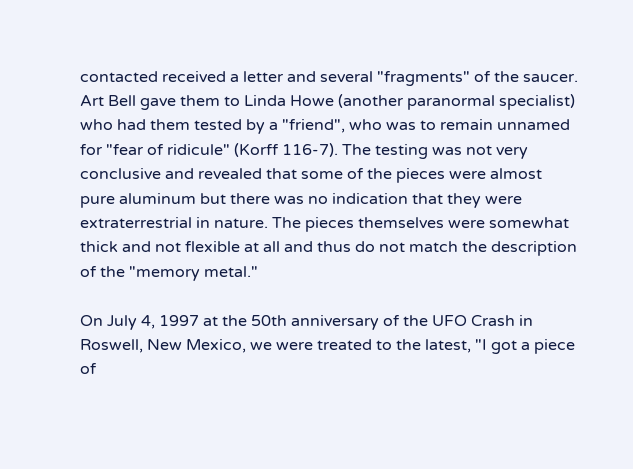contacted received a letter and several "fragments" of the saucer. Art Bell gave them to Linda Howe (another paranormal specialist) who had them tested by a "friend", who was to remain unnamed for "fear of ridicule" (Korff 116-7). The testing was not very conclusive and revealed that some of the pieces were almost pure aluminum but there was no indication that they were extraterrestrial in nature. The pieces themselves were somewhat thick and not flexible at all and thus do not match the description of the "memory metal."

On July 4, 1997 at the 50th anniversary of the UFO Crash in Roswell, New Mexico, we were treated to the latest, "I got a piece of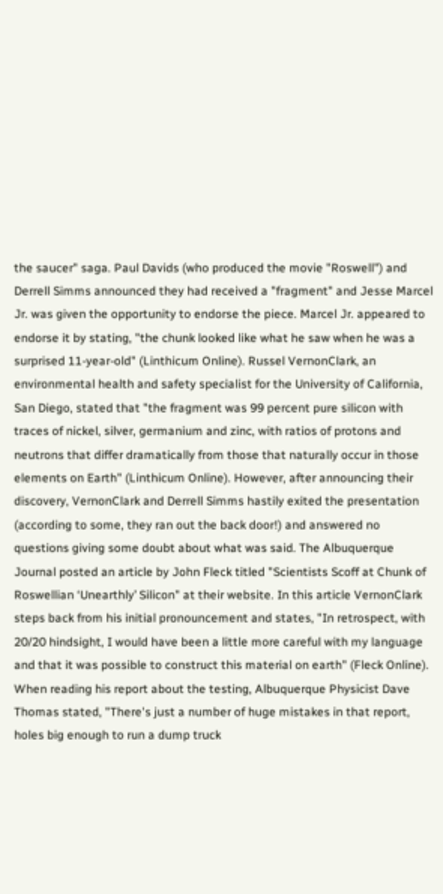the saucer" saga. Paul Davids (who produced the movie "Roswell") and Derrell Simms announced they had received a "fragment" and Jesse Marcel Jr. was given the opportunity to endorse the piece. Marcel Jr. appeared to endorse it by stating, "the chunk looked like what he saw when he was a surprised 11-year-old" (Linthicum Online). Russel VernonClark, an environmental health and safety specialist for the University of California, San Diego, stated that "the fragment was 99 percent pure silicon with traces of nickel, silver, germanium and zinc, with ratios of protons and neutrons that differ dramatically from those that naturally occur in those elements on Earth" (Linthicum Online). However, after announcing their discovery, VernonClark and Derrell Simms hastily exited the presentation (according to some, they ran out the back door!) and answered no questions giving some doubt about what was said. The Albuquerque Journal posted an article by John Fleck titled "Scientists Scoff at Chunk of Roswellian ‘Unearthly’ Silicon" at their website. In this article VernonClark steps back from his initial pronouncement and states, "In retrospect, with 20/20 hindsight, I would have been a little more careful with my language and that it was possible to construct this material on earth" (Fleck Online). When reading his report about the testing, Albuquerque Physicist Dave Thomas stated, "There's just a number of huge mistakes in that report, holes big enough to run a dump truck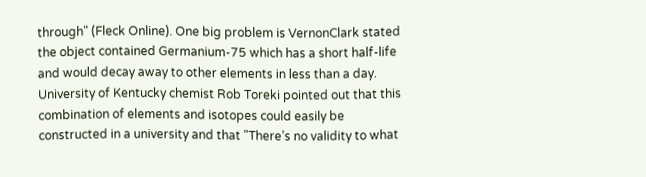through" (Fleck Online). One big problem is VernonClark stated the object contained Germanium-75 which has a short half-life and would decay away to other elements in less than a day. University of Kentucky chemist Rob Toreki pointed out that this combination of elements and isotopes could easily be constructed in a university and that "There’s no validity to what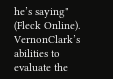he’s saying" (Fleck Online). VernonClark’s abilities to evaluate the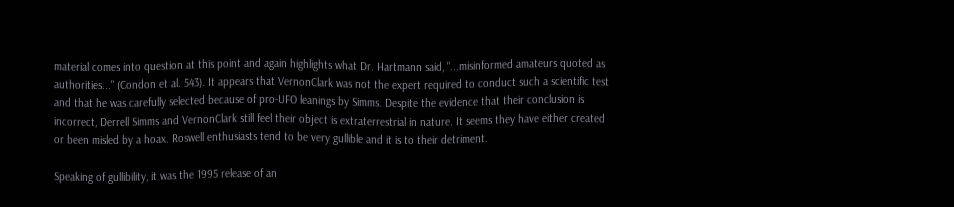material comes into question at this point and again highlights what Dr. Hartmann said, "...misinformed amateurs quoted as authorities..." (Condon et al. 543). It appears that VernonClark was not the expert required to conduct such a scientific test and that he was carefully selected because of pro-UFO leanings by Simms. Despite the evidence that their conclusion is incorrect, Derrell Simms and VernonClark still feel their object is extraterrestrial in nature. It seems they have either created or been misled by a hoax. Roswell enthusiasts tend to be very gullible and it is to their detriment.

Speaking of gullibility, it was the 1995 release of an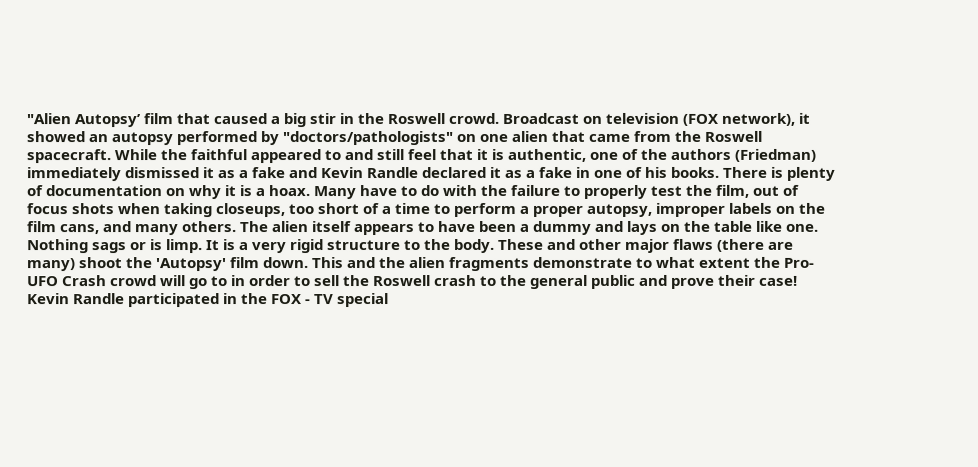"Alien Autopsy’ film that caused a big stir in the Roswell crowd. Broadcast on television (FOX network), it showed an autopsy performed by "doctors/pathologists" on one alien that came from the Roswell spacecraft. While the faithful appeared to and still feel that it is authentic, one of the authors (Friedman) immediately dismissed it as a fake and Kevin Randle declared it as a fake in one of his books. There is plenty of documentation on why it is a hoax. Many have to do with the failure to properly test the film, out of focus shots when taking closeups, too short of a time to perform a proper autopsy, improper labels on the film cans, and many others. The alien itself appears to have been a dummy and lays on the table like one. Nothing sags or is limp. It is a very rigid structure to the body. These and other major flaws (there are many) shoot the 'Autopsy' film down. This and the alien fragments demonstrate to what extent the Pro-UFO Crash crowd will go to in order to sell the Roswell crash to the general public and prove their case! Kevin Randle participated in the FOX - TV special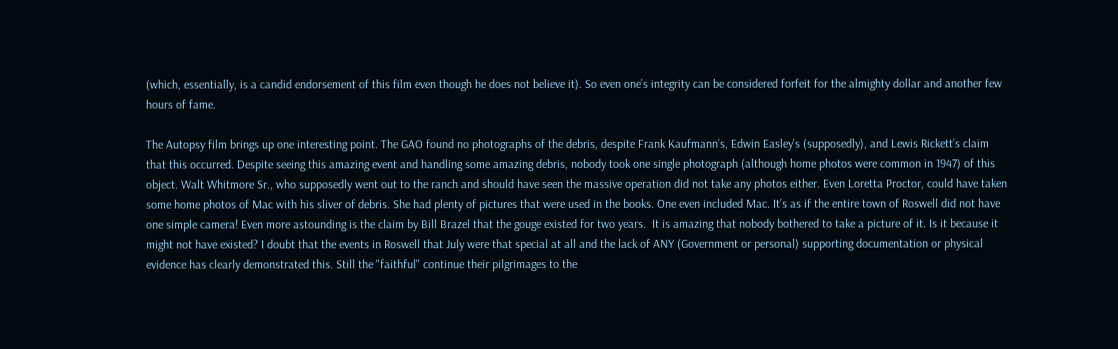(which, essentially, is a candid endorsement of this film even though he does not believe it). So even one’s integrity can be considered forfeit for the almighty dollar and another few hours of fame.

The Autopsy film brings up one interesting point. The GAO found no photographs of the debris, despite Frank Kaufmann’s, Edwin Easley's (supposedly), and Lewis Rickett’s claim that this occurred. Despite seeing this amazing event and handling some amazing debris, nobody took one single photograph (although home photos were common in 1947) of this object. Walt Whitmore Sr., who supposedly went out to the ranch and should have seen the massive operation did not take any photos either. Even Loretta Proctor, could have taken some home photos of Mac with his sliver of debris. She had plenty of pictures that were used in the books. One even included Mac. It’s as if the entire town of Roswell did not have one simple camera! Even more astounding is the claim by Bill Brazel that the gouge existed for two years.  It is amazing that nobody bothered to take a picture of it. Is it because it might not have existed? I doubt that the events in Roswell that July were that special at all and the lack of ANY (Government or personal) supporting documentation or physical evidence has clearly demonstrated this. Still the "faithful" continue their pilgrimages to the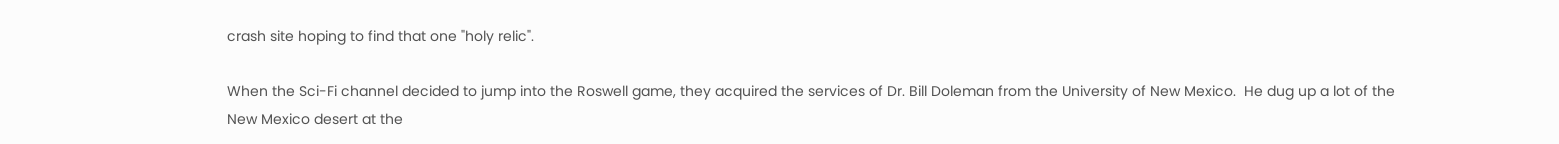crash site hoping to find that one "holy relic".

When the Sci-Fi channel decided to jump into the Roswell game, they acquired the services of Dr. Bill Doleman from the University of New Mexico.  He dug up a lot of the New Mexico desert at the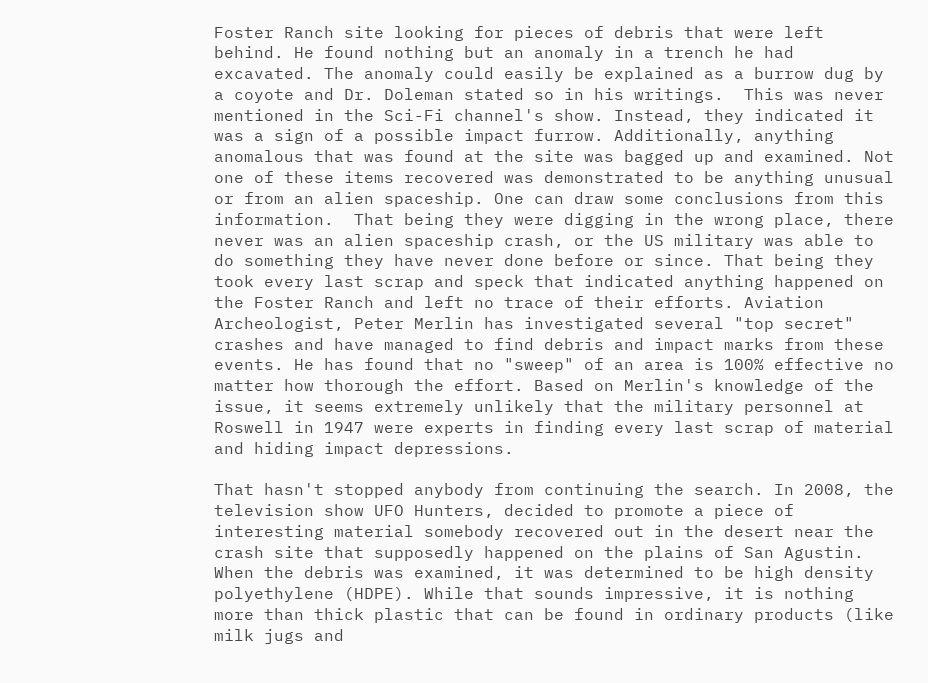Foster Ranch site looking for pieces of debris that were left behind. He found nothing but an anomaly in a trench he had excavated. The anomaly could easily be explained as a burrow dug by a coyote and Dr. Doleman stated so in his writings.  This was never mentioned in the Sci-Fi channel's show. Instead, they indicated it was a sign of a possible impact furrow. Additionally, anything anomalous that was found at the site was bagged up and examined. Not one of these items recovered was demonstrated to be anything unusual or from an alien spaceship. One can draw some conclusions from this information.  That being they were digging in the wrong place, there never was an alien spaceship crash, or the US military was able to do something they have never done before or since. That being they took every last scrap and speck that indicated anything happened on the Foster Ranch and left no trace of their efforts. Aviation Archeologist, Peter Merlin has investigated several "top secret" crashes and have managed to find debris and impact marks from these events. He has found that no "sweep" of an area is 100% effective no matter how thorough the effort. Based on Merlin's knowledge of the issue, it seems extremely unlikely that the military personnel at Roswell in 1947 were experts in finding every last scrap of material and hiding impact depressions.

That hasn't stopped anybody from continuing the search. In 2008, the television show UFO Hunters, decided to promote a piece of interesting material somebody recovered out in the desert near the crash site that supposedly happened on the plains of San Agustin.  When the debris was examined, it was determined to be high density polyethylene (HDPE). While that sounds impressive, it is nothing more than thick plastic that can be found in ordinary products (like milk jugs and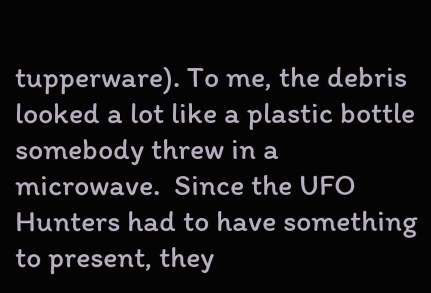tupperware). To me, the debris looked a lot like a plastic bottle somebody threw in a microwave.  Since the UFO Hunters had to have something to present, they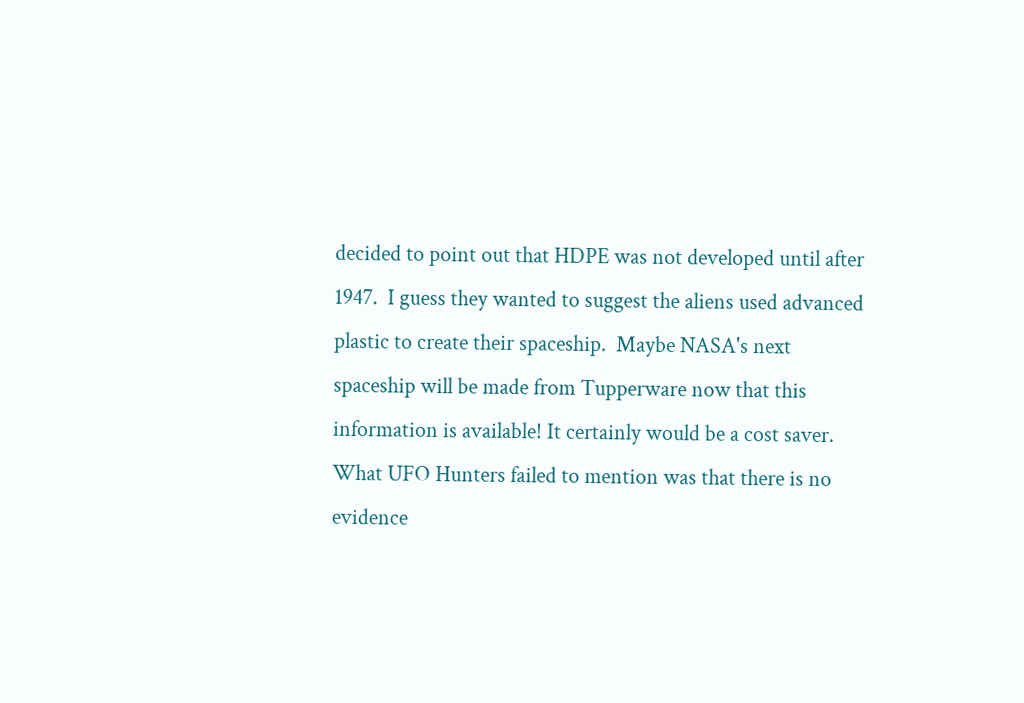decided to point out that HDPE was not developed until after 1947.  I guess they wanted to suggest the aliens used advanced plastic to create their spaceship.  Maybe NASA's next spaceship will be made from Tupperware now that this information is available! It certainly would be a cost saver. What UFO Hunters failed to mention was that there is no evidence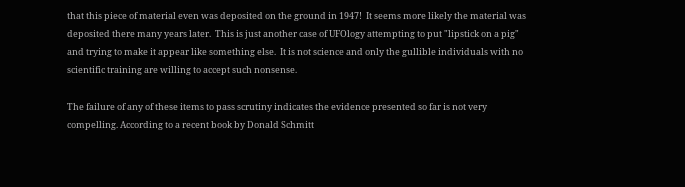that this piece of material even was deposited on the ground in 1947!  It seems more likely the material was deposited there many years later.  This is just another case of UFOlogy attempting to put "lipstick on a pig" and trying to make it appear like something else.  It is not science and only the gullible individuals with no scientific training are willing to accept such nonsense.

The failure of any of these items to pass scrutiny indicates the evidence presented so far is not very compelling. According to a recent book by Donald Schmitt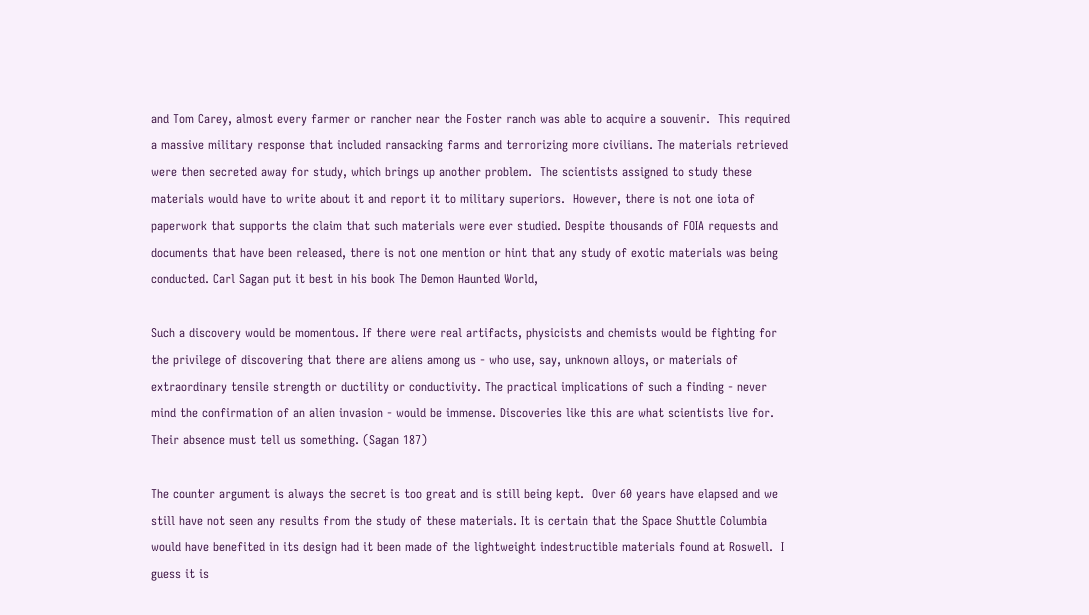and Tom Carey, almost every farmer or rancher near the Foster ranch was able to acquire a souvenir.  This required a massive military response that included ransacking farms and terrorizing more civilians. The materials retrieved were then secreted away for study, which brings up another problem.  The scientists assigned to study these materials would have to write about it and report it to military superiors.  However, there is not one iota of paperwork that supports the claim that such materials were ever studied. Despite thousands of FOIA requests and documents that have been released, there is not one mention or hint that any study of exotic materials was being conducted. Carl Sagan put it best in his book The Demon Haunted World,

Such a discovery would be momentous. If there were real artifacts, physicists and chemists would be fighting for the privilege of discovering that there are aliens among us - who use, say, unknown alloys, or materials of extraordinary tensile strength or ductility or conductivity. The practical implications of such a finding - never mind the confirmation of an alien invasion - would be immense. Discoveries like this are what scientists live for. Their absence must tell us something. (Sagan 187)

The counter argument is always the secret is too great and is still being kept.  Over 60 years have elapsed and we still have not seen any results from the study of these materials. It is certain that the Space Shuttle Columbia would have benefited in its design had it been made of the lightweight indestructible materials found at Roswell.  I guess it is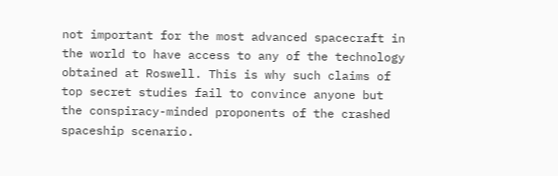not important for the most advanced spacecraft in the world to have access to any of the technology obtained at Roswell. This is why such claims of top secret studies fail to convince anyone but the conspiracy-minded proponents of the crashed spaceship scenario.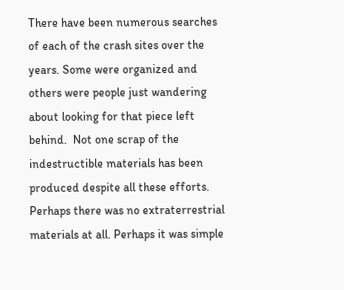There have been numerous searches of each of the crash sites over the years. Some were organized and others were people just wandering about looking for that piece left behind.  Not one scrap of the indestructible materials has been produced despite all these efforts. Perhaps there was no extraterrestrial materials at all. Perhaps it was simple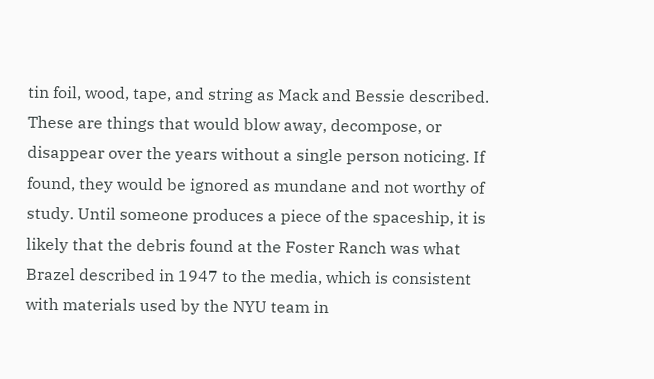tin foil, wood, tape, and string as Mack and Bessie described. These are things that would blow away, decompose, or disappear over the years without a single person noticing. If found, they would be ignored as mundane and not worthy of study. Until someone produces a piece of the spaceship, it is likely that the debris found at the Foster Ranch was what Brazel described in 1947 to the media, which is consistent with materials used by the NYU team in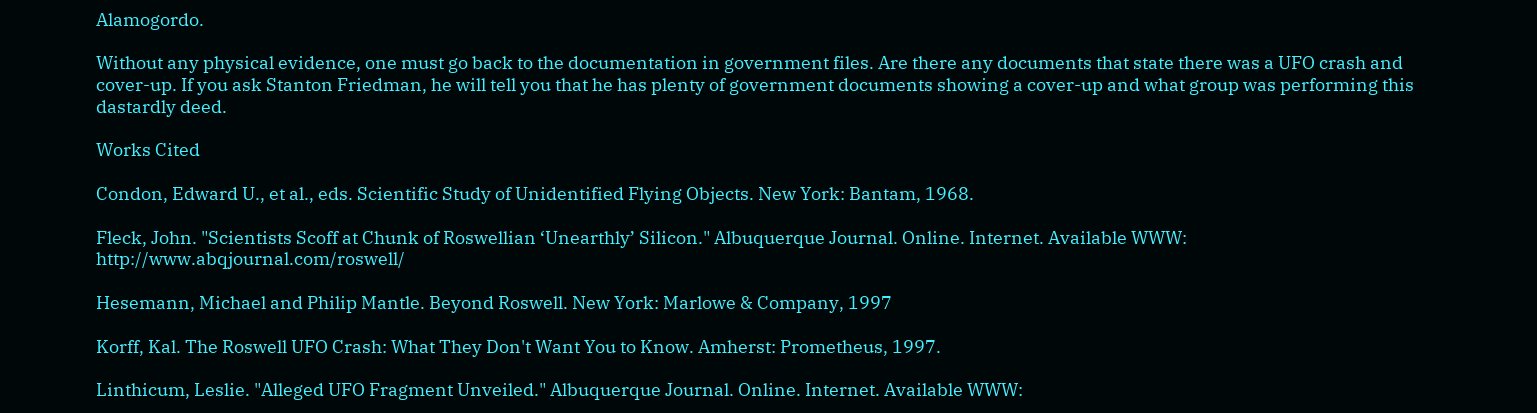Alamogordo.

Without any physical evidence, one must go back to the documentation in government files. Are there any documents that state there was a UFO crash and cover-up. If you ask Stanton Friedman, he will tell you that he has plenty of government documents showing a cover-up and what group was performing this dastardly deed.

Works Cited

Condon, Edward U., et al., eds. Scientific Study of Unidentified Flying Objects. New York: Bantam, 1968.

Fleck, John. "Scientists Scoff at Chunk of Roswellian ‘Unearthly’ Silicon." Albuquerque Journal. Online. Internet. Available WWW: http://www.abqjournal.com/roswell/

Hesemann, Michael and Philip Mantle. Beyond Roswell. New York: Marlowe & Company, 1997

Korff, Kal. The Roswell UFO Crash: What They Don't Want You to Know. Amherst: Prometheus, 1997.

Linthicum, Leslie. "Alleged UFO Fragment Unveiled." Albuquerque Journal. Online. Internet. Available WWW: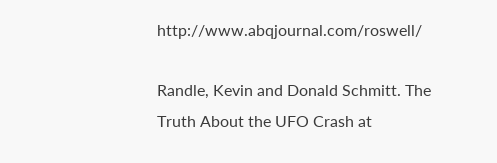http://www.abqjournal.com/roswell/

Randle, Kevin and Donald Schmitt. The Truth About the UFO Crash at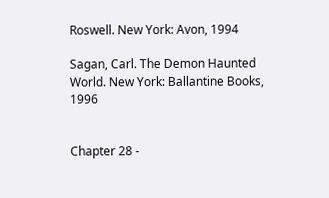Roswell. New York: Avon, 1994

Sagan, Carl. The Demon Haunted World. New York: Ballantine Books, 1996


Chapter 28 -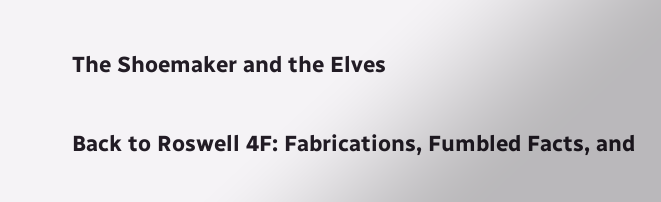The Shoemaker and the Elves

Back to Roswell 4F: Fabrications, Fumbled Facts, and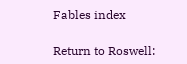Fables index

Return to Roswell: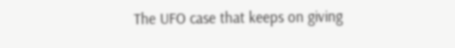The UFO case that keeps on giving